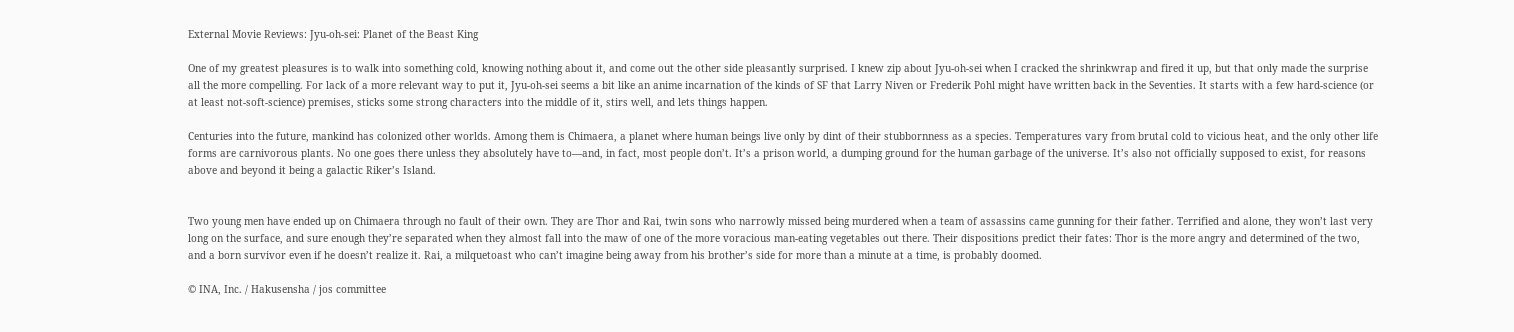External Movie Reviews: Jyu-oh-sei: Planet of the Beast King

One of my greatest pleasures is to walk into something cold, knowing nothing about it, and come out the other side pleasantly surprised. I knew zip about Jyu-oh-sei when I cracked the shrinkwrap and fired it up, but that only made the surprise all the more compelling. For lack of a more relevant way to put it, Jyu-oh-sei seems a bit like an anime incarnation of the kinds of SF that Larry Niven or Frederik Pohl might have written back in the Seventies. It starts with a few hard-science (or at least not-soft-science) premises, sticks some strong characters into the middle of it, stirs well, and lets things happen.

Centuries into the future, mankind has colonized other worlds. Among them is Chimaera, a planet where human beings live only by dint of their stubbornness as a species. Temperatures vary from brutal cold to vicious heat, and the only other life forms are carnivorous plants. No one goes there unless they absolutely have to—and, in fact, most people don’t. It’s a prison world, a dumping ground for the human garbage of the universe. It’s also not officially supposed to exist, for reasons above and beyond it being a galactic Riker’s Island.


Two young men have ended up on Chimaera through no fault of their own. They are Thor and Rai, twin sons who narrowly missed being murdered when a team of assassins came gunning for their father. Terrified and alone, they won’t last very long on the surface, and sure enough they’re separated when they almost fall into the maw of one of the more voracious man-eating vegetables out there. Their dispositions predict their fates: Thor is the more angry and determined of the two, and a born survivor even if he doesn’t realize it. Rai, a milquetoast who can’t imagine being away from his brother’s side for more than a minute at a time, is probably doomed.

© INA, Inc. / Hakusensha / jos committee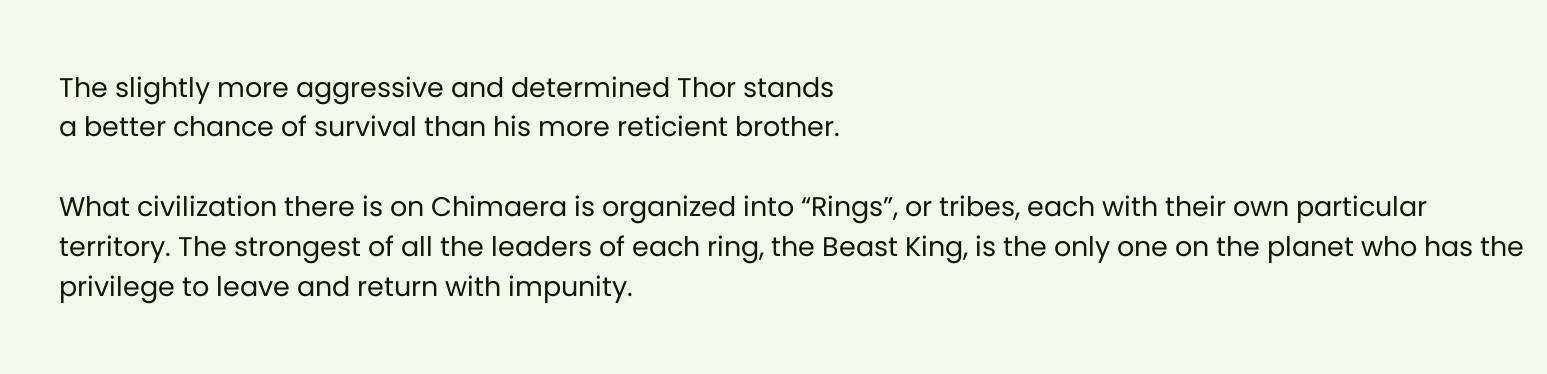The slightly more aggressive and determined Thor stands
a better chance of survival than his more reticient brother.

What civilization there is on Chimaera is organized into “Rings”, or tribes, each with their own particular territory. The strongest of all the leaders of each ring, the Beast King, is the only one on the planet who has the privilege to leave and return with impunity.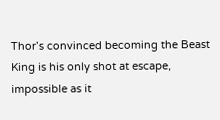Thor’s convinced becoming the Beast King is his only shot at escape, impossible as it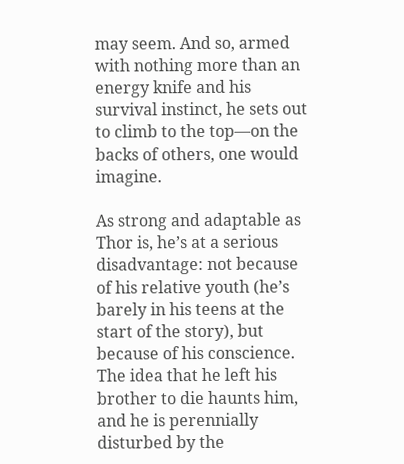may seem. And so, armed with nothing more than an energy knife and his survival instinct, he sets out to climb to the top—on the backs of others, one would imagine.

As strong and adaptable as Thor is, he’s at a serious disadvantage: not because of his relative youth (he’s barely in his teens at the start of the story), but because of his conscience. The idea that he left his brother to die haunts him, and he is perennially disturbed by the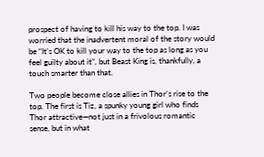prospect of having to kill his way to the top. I was worried that the inadvertent moral of the story would be “It’s OK to kill your way to the top as long as you feel guilty about it”, but Beast King is, thankfully, a touch smarter than that.

Two people become close allies in Thor’s rise to the top. The first is Tiz, a spunky young girl who finds Thor attractive—not just in a frivolous romantic sense, but in what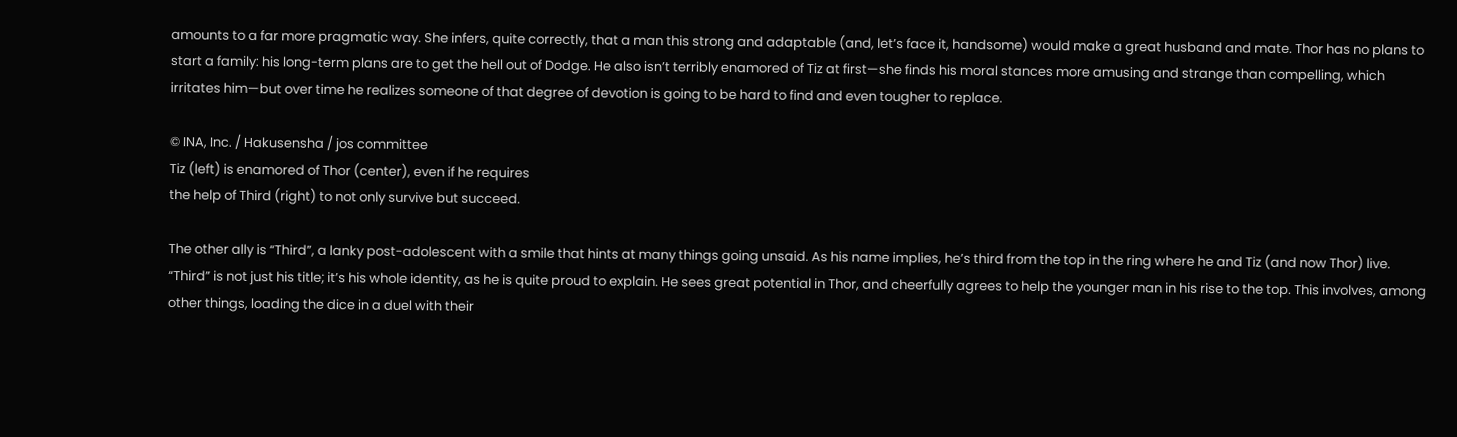amounts to a far more pragmatic way. She infers, quite correctly, that a man this strong and adaptable (and, let’s face it, handsome) would make a great husband and mate. Thor has no plans to start a family: his long-term plans are to get the hell out of Dodge. He also isn’t terribly enamored of Tiz at first—she finds his moral stances more amusing and strange than compelling, which irritates him—but over time he realizes someone of that degree of devotion is going to be hard to find and even tougher to replace.

© INA, Inc. / Hakusensha / jos committee
Tiz (left) is enamored of Thor (center), even if he requires
the help of Third (right) to not only survive but succeed.

The other ally is “Third”, a lanky post-adolescent with a smile that hints at many things going unsaid. As his name implies, he’s third from the top in the ring where he and Tiz (and now Thor) live. “Third” is not just his title; it’s his whole identity, as he is quite proud to explain. He sees great potential in Thor, and cheerfully agrees to help the younger man in his rise to the top. This involves, among other things, loading the dice in a duel with their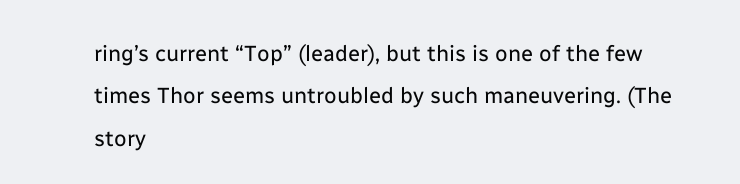ring’s current “Top” (leader), but this is one of the few times Thor seems untroubled by such maneuvering. (The story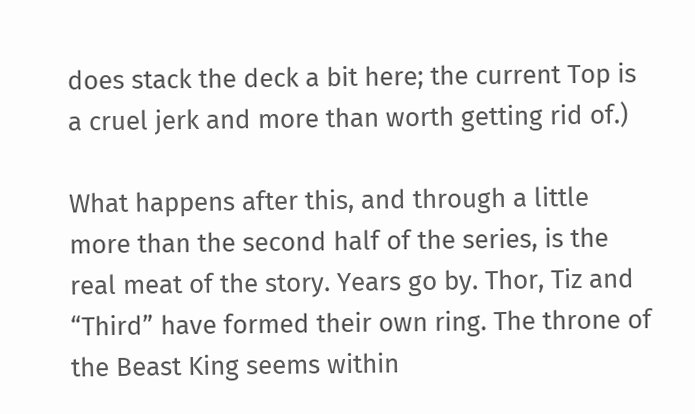does stack the deck a bit here; the current Top is a cruel jerk and more than worth getting rid of.)

What happens after this, and through a little more than the second half of the series, is the real meat of the story. Years go by. Thor, Tiz and “Third” have formed their own ring. The throne of the Beast King seems within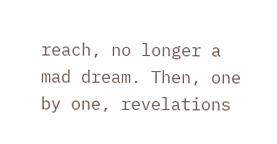reach, no longer a mad dream. Then, one by one, revelations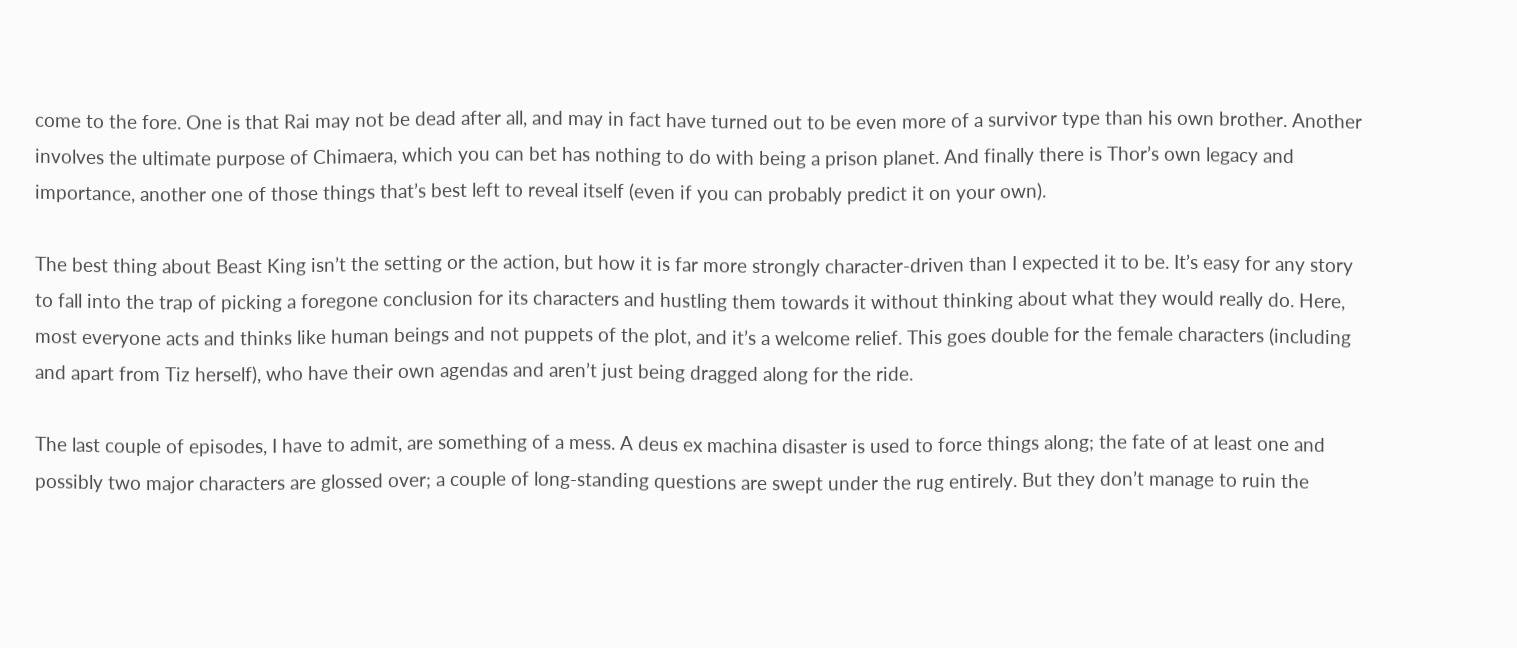come to the fore. One is that Rai may not be dead after all, and may in fact have turned out to be even more of a survivor type than his own brother. Another involves the ultimate purpose of Chimaera, which you can bet has nothing to do with being a prison planet. And finally there is Thor’s own legacy and importance, another one of those things that’s best left to reveal itself (even if you can probably predict it on your own).

The best thing about Beast King isn’t the setting or the action, but how it is far more strongly character-driven than I expected it to be. It’s easy for any story to fall into the trap of picking a foregone conclusion for its characters and hustling them towards it without thinking about what they would really do. Here, most everyone acts and thinks like human beings and not puppets of the plot, and it’s a welcome relief. This goes double for the female characters (including and apart from Tiz herself), who have their own agendas and aren’t just being dragged along for the ride.

The last couple of episodes, I have to admit, are something of a mess. A deus ex machina disaster is used to force things along; the fate of at least one and possibly two major characters are glossed over; a couple of long-standing questions are swept under the rug entirely. But they don’t manage to ruin the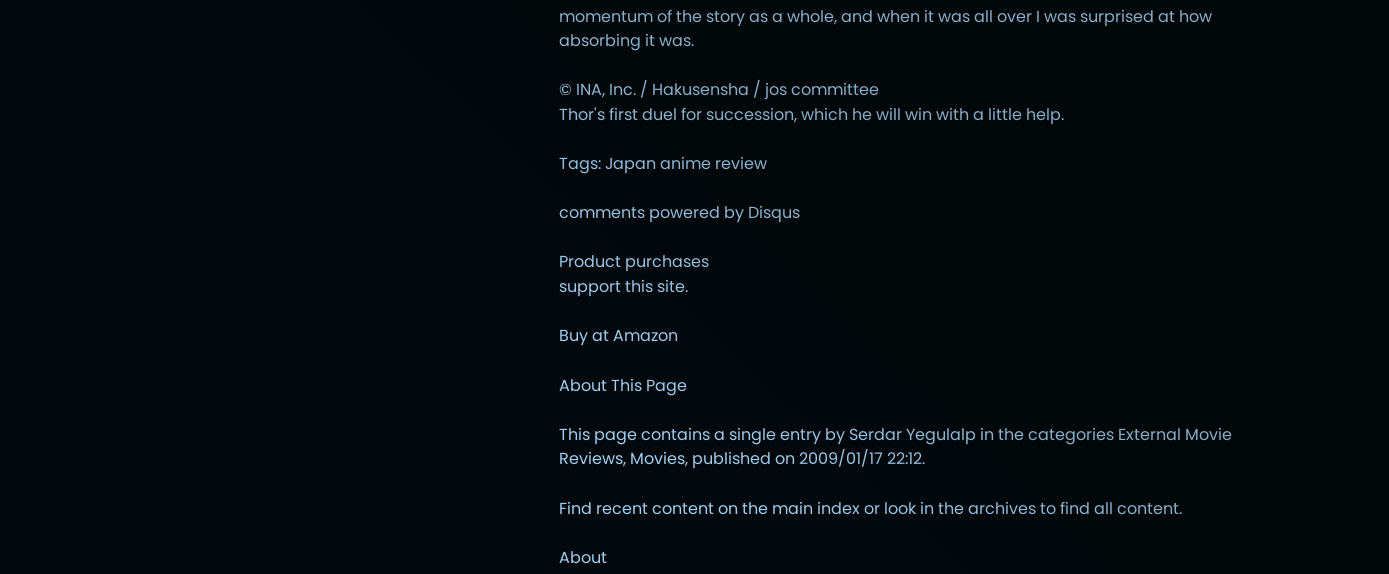momentum of the story as a whole, and when it was all over I was surprised at how absorbing it was.

© INA, Inc. / Hakusensha / jos committee
Thor's first duel for succession, which he will win with a little help.

Tags: Japan anime review

comments powered by Disqus

Product purchases
support this site.

Buy at Amazon

About This Page

This page contains a single entry by Serdar Yegulalp in the categories External Movie Reviews, Movies, published on 2009/01/17 22:12.

Find recent content on the main index or look in the archives to find all content.

About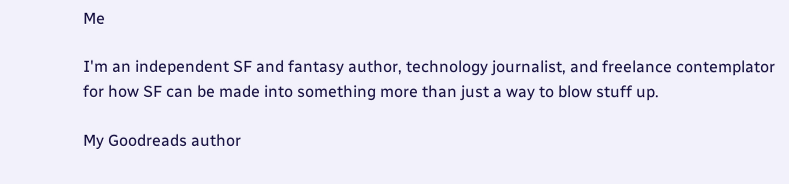Me

I'm an independent SF and fantasy author, technology journalist, and freelance contemplator for how SF can be made into something more than just a way to blow stuff up.

My Goodreads author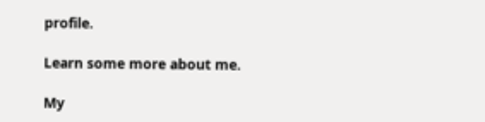profile.

Learn some more about me.

My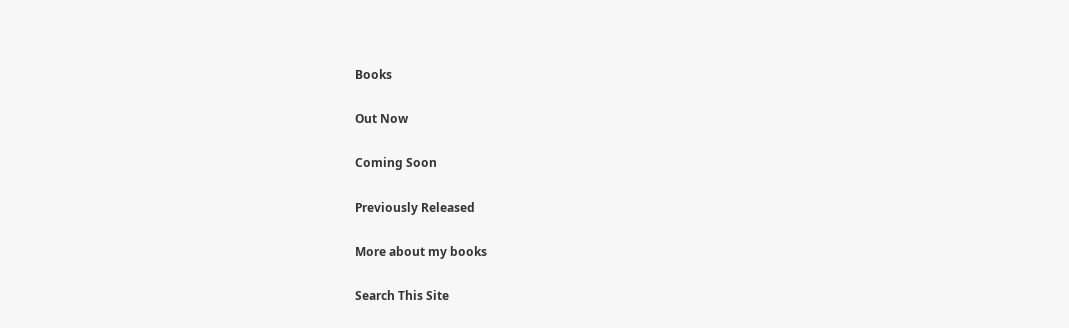Books

Out Now

Coming Soon

Previously Released

More about my books

Search This Site